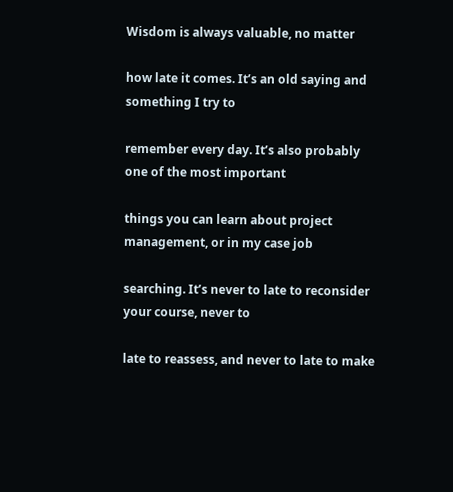Wisdom is always valuable, no matter

how late it comes. It’s an old saying and something I try to

remember every day. It’s also probably one of the most important

things you can learn about project management, or in my case job

searching. It’s never to late to reconsider your course, never to

late to reassess, and never to late to make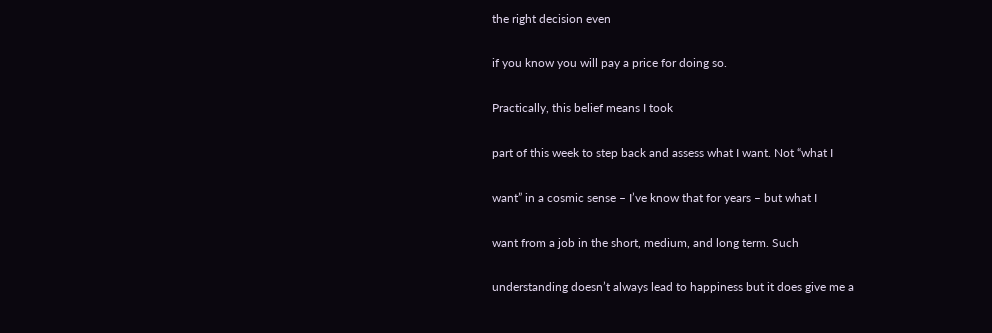the right decision even

if you know you will pay a price for doing so.

Practically, this belief means I took

part of this week to step back and assess what I want. Not “what I

want” in a cosmic sense – I’ve know that for years – but what I

want from a job in the short, medium, and long term. Such

understanding doesn’t always lead to happiness but it does give me a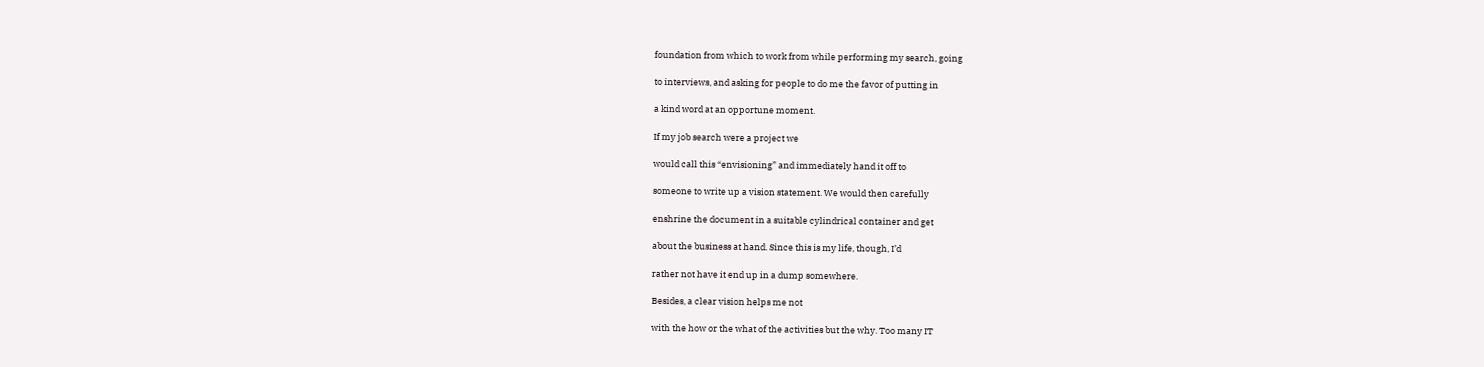foundation from which to work from while performing my search, going

to interviews, and asking for people to do me the favor of putting in

a kind word at an opportune moment.

If my job search were a project we

would call this “envisioning” and immediately hand it off to

someone to write up a vision statement. We would then carefully

enshrine the document in a suitable cylindrical container and get

about the business at hand. Since this is my life, though, I’d

rather not have it end up in a dump somewhere.

Besides, a clear vision helps me not

with the how or the what of the activities but the why. Too many IT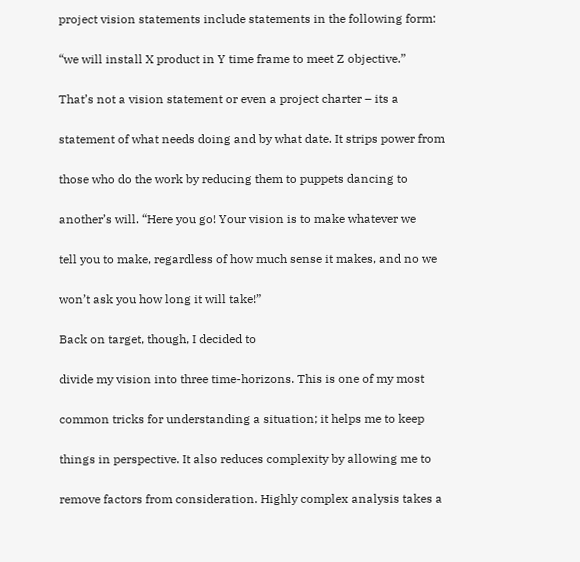project vision statements include statements in the following form:

“we will install X product in Y time frame to meet Z objective.”

That’s not a vision statement or even a project charter – its a

statement of what needs doing and by what date. It strips power from

those who do the work by reducing them to puppets dancing to

another’s will. “Here you go! Your vision is to make whatever we

tell you to make, regardless of how much sense it makes, and no we

won’t ask you how long it will take!”

Back on target, though, I decided to

divide my vision into three time-horizons. This is one of my most

common tricks for understanding a situation; it helps me to keep

things in perspective. It also reduces complexity by allowing me to

remove factors from consideration. Highly complex analysis takes a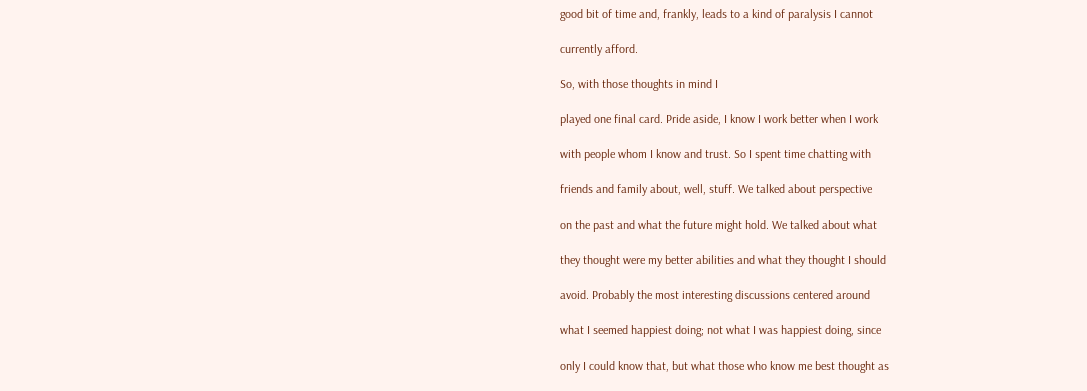good bit of time and, frankly, leads to a kind of paralysis I cannot

currently afford.

So, with those thoughts in mind I

played one final card. Pride aside, I know I work better when I work

with people whom I know and trust. So I spent time chatting with

friends and family about, well, stuff. We talked about perspective

on the past and what the future might hold. We talked about what

they thought were my better abilities and what they thought I should

avoid. Probably the most interesting discussions centered around

what I seemed happiest doing; not what I was happiest doing, since

only I could know that, but what those who know me best thought as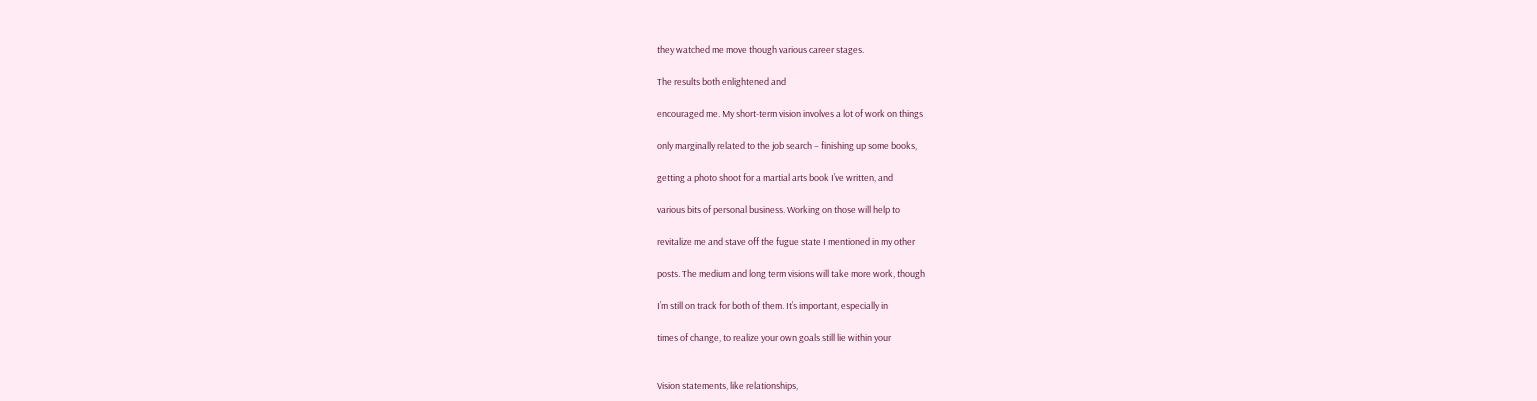they watched me move though various career stages.

The results both enlightened and

encouraged me. My short-term vision involves a lot of work on things

only marginally related to the job search – finishing up some books,

getting a photo shoot for a martial arts book I’ve written, and

various bits of personal business. Working on those will help to

revitalize me and stave off the fugue state I mentioned in my other

posts. The medium and long term visions will take more work, though

I’m still on track for both of them. It’s important, especially in

times of change, to realize your own goals still lie within your


Vision statements, like relationships,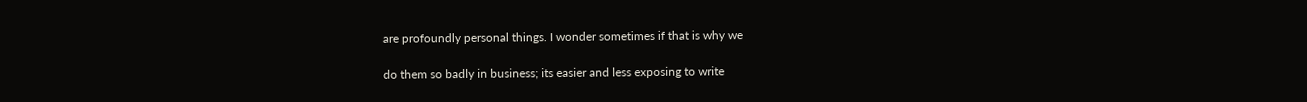are profoundly personal things. I wonder sometimes if that is why we

do them so badly in business; its easier and less exposing to write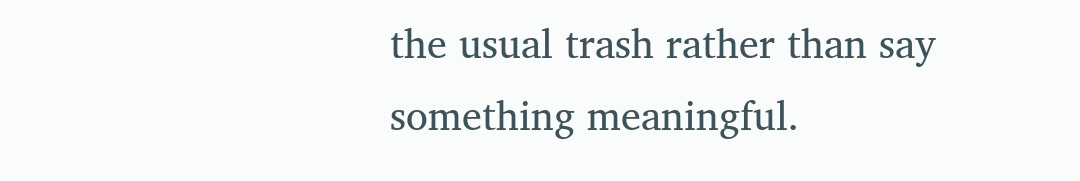the usual trash rather than say something meaningful.